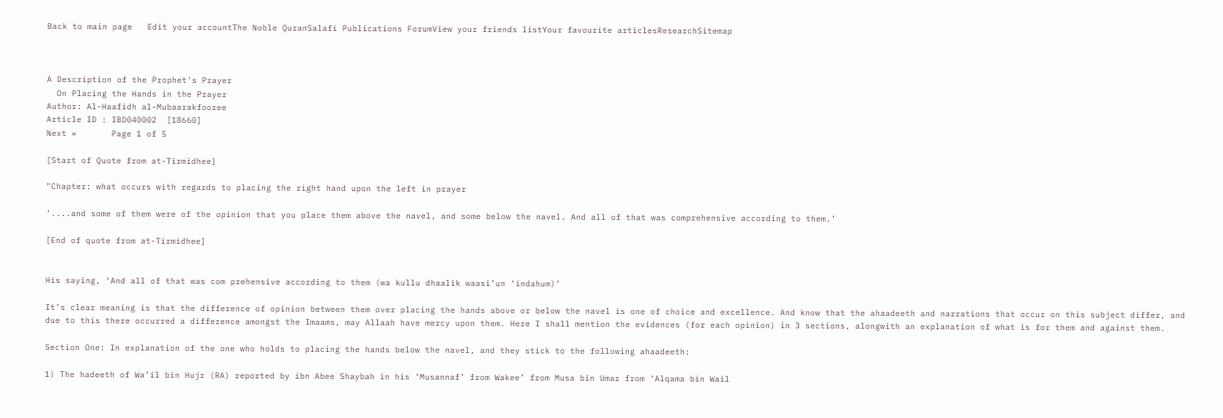Back to main page   Edit your accountThe Noble QuranSalafi Publications ForumView your friends listYour favourite articlesResearchSitemap



A Description of the Prophet's Prayer
  On Placing the Hands in the Prayer
Author: Al-Haafidh al-Mubaarakfooree
Article ID : IBD040002  [18660]
Next »       Page 1 of 5

[Start of Quote from at-Tirmidhee]

"Chapter: what occurs with regards to placing the right hand upon the left in prayer

‘....and some of them were of the opinion that you place them above the navel, and some below the navel. And all of that was comprehensive according to them.’

[End of quote from at-Tirmidhee]


His saying, ‘And all of that was com prehensive according to them (wa kullu dhaalik waasi’un ‘indahum)’

It’s clear meaning is that the difference of opinion between them over placing the hands above or below the navel is one of choice and excellence. And know that the ahaadeeth and narrations that occur on this subject differ, and due to this there occurred a difference amongst the Imaams, may Allaah have mercy upon them. Here I shall mention the evidences (for each opinion) in 3 sections, alongwith an explanation of what is for them and against them.

Section One: In explanation of the one who holds to placing the hands below the navel, and they stick to the following ahaadeeth:

1) The hadeeth of Wa’il bin Hujr (RA) reported by ibn Abee Shaybah in his ‘Musannaf’ from Wakee’ from Musa bin Umar from ‘Alqama bin Wail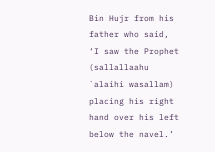Bin Hujr from his father who said, ‘I saw the Prophet (sallallaahu `alaihi wasallam) placing his right hand over his left below the navel.’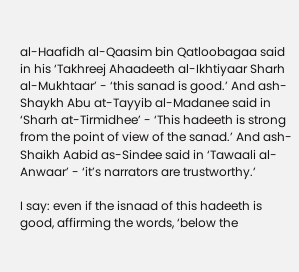al-Haafidh al-Qaasim bin Qatloobagaa said in his ‘Takhreej Ahaadeeth al-Ikhtiyaar Sharh al-Mukhtaar’ - ‘this sanad is good.’ And ash-Shaykh Abu at-Tayyib al-Madanee said in ‘Sharh at-Tirmidhee’ - ‘This hadeeth is strong from the point of view of the sanad.’ And ash-Shaikh Aabid as-Sindee said in ‘Tawaali al-Anwaar’ - ‘it’s narrators are trustworthy.’

I say: even if the isnaad of this hadeeth is good, affirming the words, ‘below the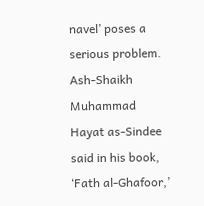navel’ poses a serious problem. Ash-Shaikh Muhammad Hayat as-Sindee said in his book, ‘Fath al-Ghafoor,’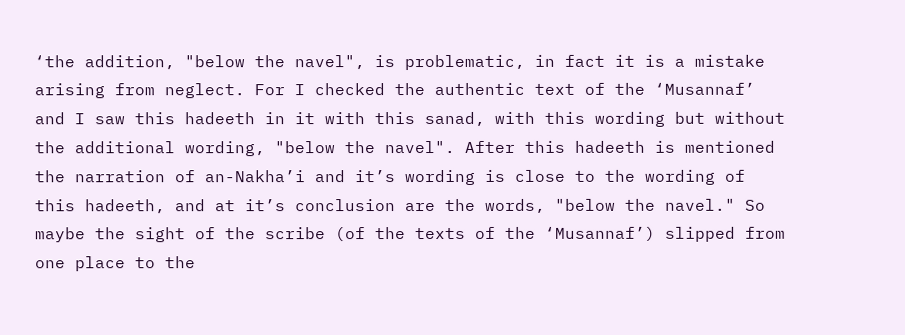‘the addition, "below the navel", is problematic, in fact it is a mistake arising from neglect. For I checked the authentic text of the ‘Musannaf’ and I saw this hadeeth in it with this sanad, with this wording but without the additional wording, "below the navel". After this hadeeth is mentioned the narration of an-Nakha’i and it’s wording is close to the wording of this hadeeth, and at it’s conclusion are the words, "below the navel." So maybe the sight of the scribe (of the texts of the ‘Musannaf’) slipped from one place to the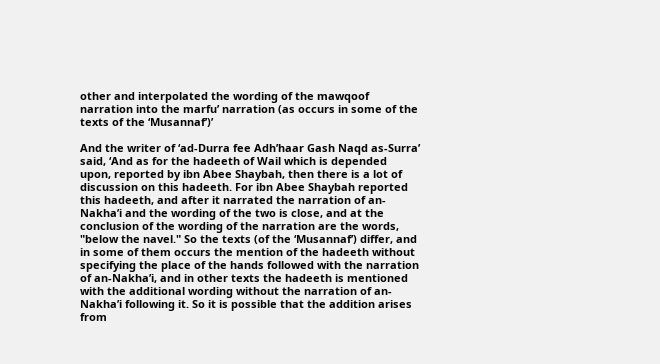other and interpolated the wording of the mawqoof narration into the marfu’ narration (as occurs in some of the texts of the ‘Musannaf’)’

And the writer of ‘ad-Durra fee Adh’haar Gash Naqd as-Surra’ said, ‘And as for the hadeeth of Wail which is depended upon, reported by ibn Abee Shaybah, then there is a lot of discussion on this hadeeth. For ibn Abee Shaybah reported this hadeeth, and after it narrated the narration of an-Nakha’i and the wording of the two is close, and at the conclusion of the wording of the narration are the words, "below the navel." So the texts (of the ‘Musannaf’) differ, and in some of them occurs the mention of the hadeeth without specifying the place of the hands followed with the narration of an-Nakha’i, and in other texts the hadeeth is mentioned with the additional wording without the narration of an-Nakha’i following it. So it is possible that the addition arises from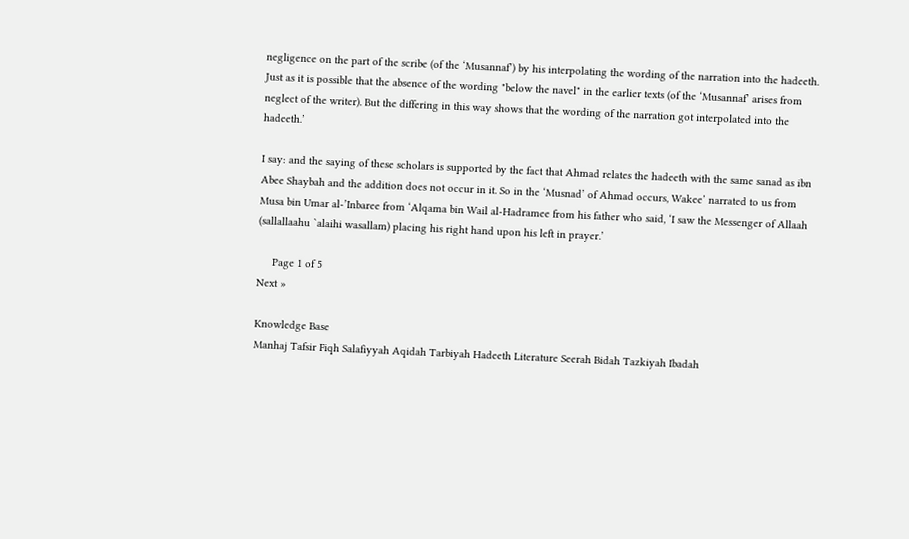negligence on the part of the scribe (of the ‘Musannaf’) by his interpolating the wording of the narration into the hadeeth. Just as it is possible that the absence of the wording "below the navel" in the earlier texts (of the ‘Musannaf’ arises from neglect of the writer). But the differing in this way shows that the wording of the narration got interpolated into the hadeeth.’

I say: and the saying of these scholars is supported by the fact that Ahmad relates the hadeeth with the same sanad as ibn Abee Shaybah and the addition does not occur in it. So in the ‘Musnad’ of Ahmad occurs, Wakee’ narrated to us from Musa bin Umar al-’Inbaree from ‘Alqama bin Wail al-Hadramee from his father who said, ‘I saw the Messenger of Allaah (sallallaahu `alaihi wasallam) placing his right hand upon his left in prayer.’

     Page 1 of 5
Next »

Knowledge Base
Manhaj Tafsir Fiqh Salafiyyah Aqidah Tarbiyah Hadeeth Literature Seerah Bidah Tazkiyah Ibadah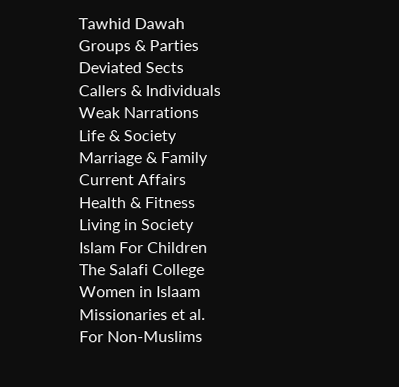Tawhid Dawah
Groups & Parties
Deviated Sects
Callers & Individuals
Weak Narrations
Life & Society
Marriage & Family
Current Affairs
Health & Fitness
Living in Society
Islam For Children
The Salafi College
Women in Islaam
Missionaries et al.
For Non-Muslims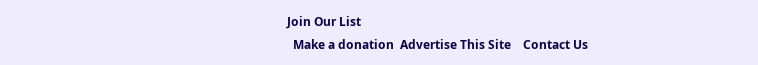Join Our List
  Make a donation  Advertise This Site    Contact Us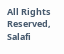All Rights Reserved, Salafi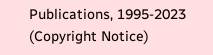Publications, 1995-2023 (Copyright Notice)